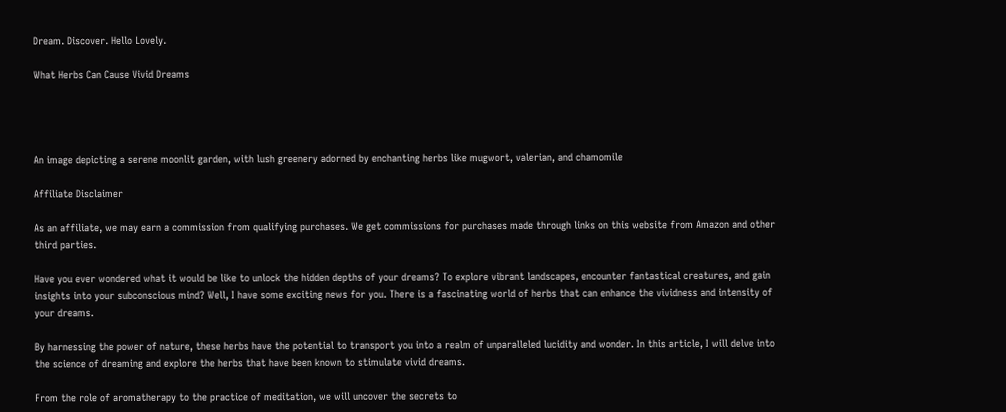Dream. Discover. Hello Lovely.

What Herbs Can Cause Vivid Dreams




An image depicting a serene moonlit garden, with lush greenery adorned by enchanting herbs like mugwort, valerian, and chamomile

Affiliate Disclaimer

As an affiliate, we may earn a commission from qualifying purchases. We get commissions for purchases made through links on this website from Amazon and other third parties.

Have you ever wondered what it would be like to unlock the hidden depths of your dreams? To explore vibrant landscapes, encounter fantastical creatures, and gain insights into your subconscious mind? Well, I have some exciting news for you. There is a fascinating world of herbs that can enhance the vividness and intensity of your dreams.

By harnessing the power of nature, these herbs have the potential to transport you into a realm of unparalleled lucidity and wonder. In this article, I will delve into the science of dreaming and explore the herbs that have been known to stimulate vivid dreams.

From the role of aromatherapy to the practice of meditation, we will uncover the secrets to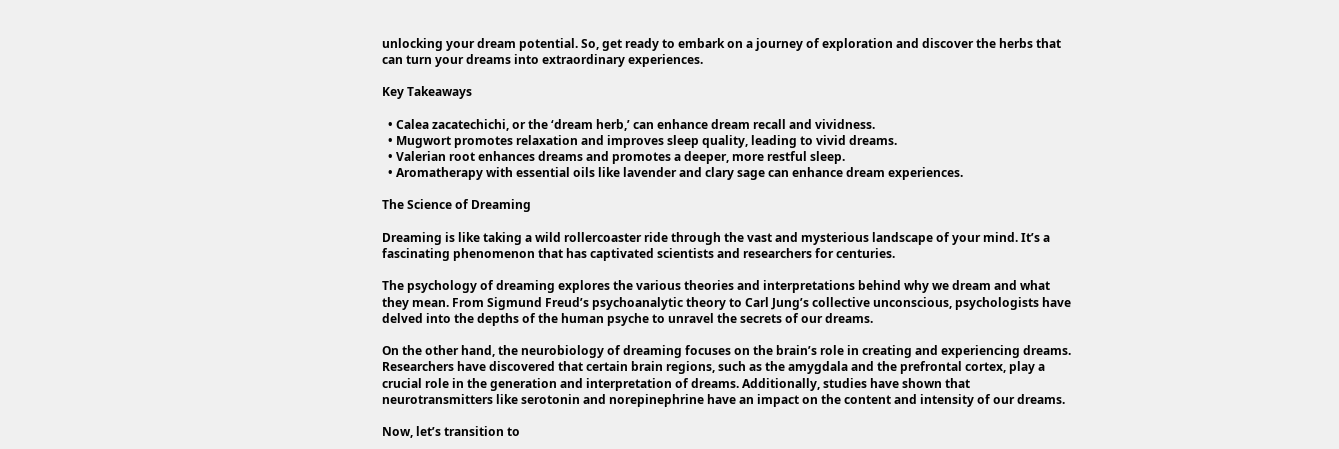unlocking your dream potential. So, get ready to embark on a journey of exploration and discover the herbs that can turn your dreams into extraordinary experiences.

Key Takeaways

  • Calea zacatechichi, or the ‘dream herb,’ can enhance dream recall and vividness.
  • Mugwort promotes relaxation and improves sleep quality, leading to vivid dreams.
  • Valerian root enhances dreams and promotes a deeper, more restful sleep.
  • Aromatherapy with essential oils like lavender and clary sage can enhance dream experiences.

The Science of Dreaming

Dreaming is like taking a wild rollercoaster ride through the vast and mysterious landscape of your mind. It’s a fascinating phenomenon that has captivated scientists and researchers for centuries.

The psychology of dreaming explores the various theories and interpretations behind why we dream and what they mean. From Sigmund Freud’s psychoanalytic theory to Carl Jung’s collective unconscious, psychologists have delved into the depths of the human psyche to unravel the secrets of our dreams.

On the other hand, the neurobiology of dreaming focuses on the brain’s role in creating and experiencing dreams. Researchers have discovered that certain brain regions, such as the amygdala and the prefrontal cortex, play a crucial role in the generation and interpretation of dreams. Additionally, studies have shown that neurotransmitters like serotonin and norepinephrine have an impact on the content and intensity of our dreams.

Now, let’s transition to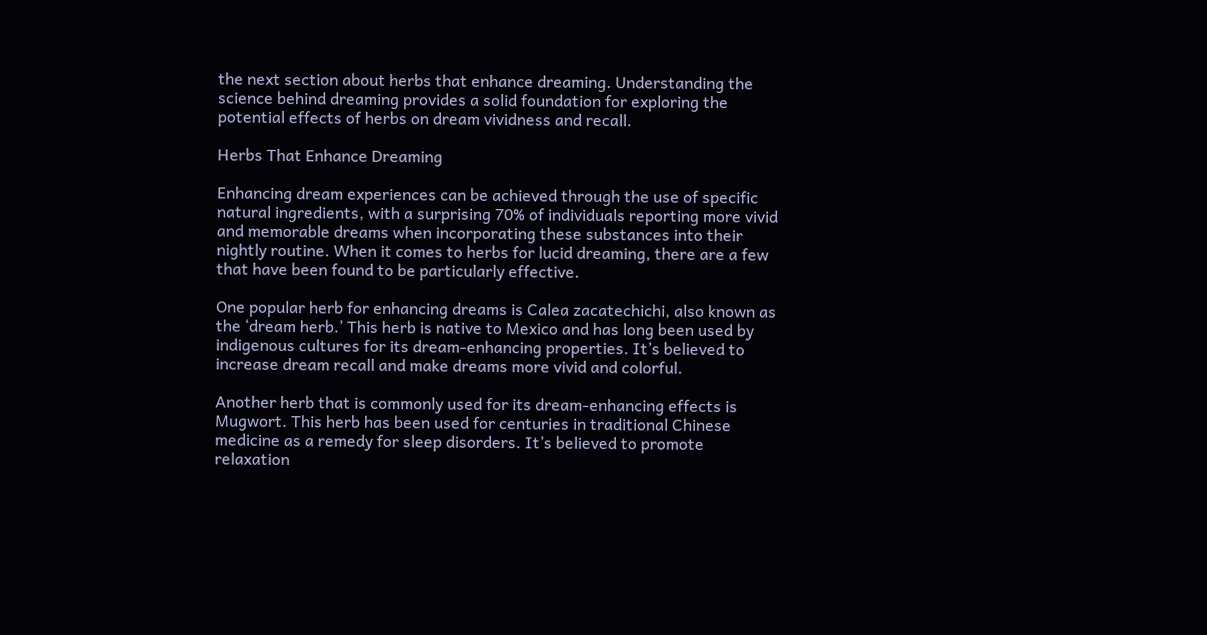the next section about herbs that enhance dreaming. Understanding the science behind dreaming provides a solid foundation for exploring the potential effects of herbs on dream vividness and recall.

Herbs That Enhance Dreaming

Enhancing dream experiences can be achieved through the use of specific natural ingredients, with a surprising 70% of individuals reporting more vivid and memorable dreams when incorporating these substances into their nightly routine. When it comes to herbs for lucid dreaming, there are a few that have been found to be particularly effective.

One popular herb for enhancing dreams is Calea zacatechichi, also known as the ‘dream herb.’ This herb is native to Mexico and has long been used by indigenous cultures for its dream-enhancing properties. It’s believed to increase dream recall and make dreams more vivid and colorful.

Another herb that is commonly used for its dream-enhancing effects is Mugwort. This herb has been used for centuries in traditional Chinese medicine as a remedy for sleep disorders. It’s believed to promote relaxation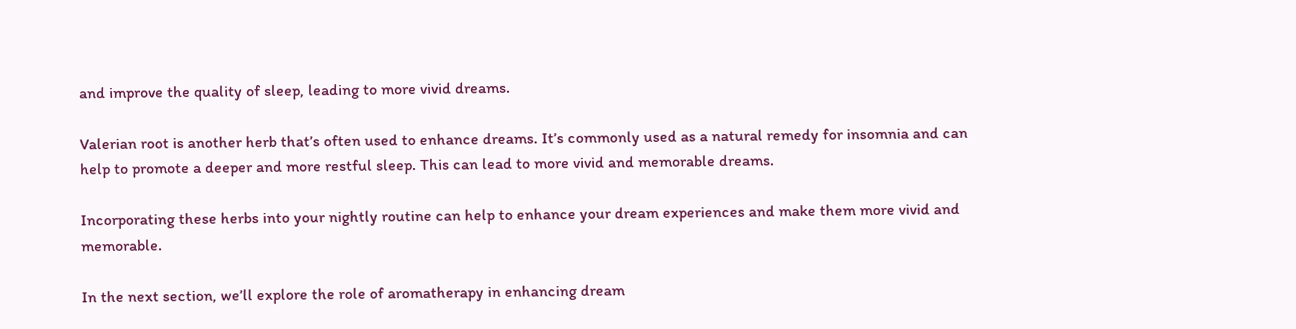and improve the quality of sleep, leading to more vivid dreams.

Valerian root is another herb that’s often used to enhance dreams. It’s commonly used as a natural remedy for insomnia and can help to promote a deeper and more restful sleep. This can lead to more vivid and memorable dreams.

Incorporating these herbs into your nightly routine can help to enhance your dream experiences and make them more vivid and memorable.

In the next section, we’ll explore the role of aromatherapy in enhancing dream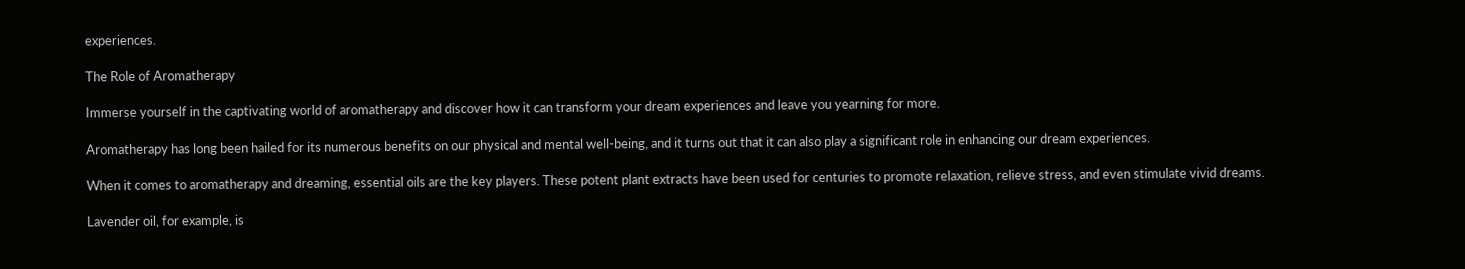experiences.

The Role of Aromatherapy

Immerse yourself in the captivating world of aromatherapy and discover how it can transform your dream experiences and leave you yearning for more.

Aromatherapy has long been hailed for its numerous benefits on our physical and mental well-being, and it turns out that it can also play a significant role in enhancing our dream experiences.

When it comes to aromatherapy and dreaming, essential oils are the key players. These potent plant extracts have been used for centuries to promote relaxation, relieve stress, and even stimulate vivid dreams.

Lavender oil, for example, is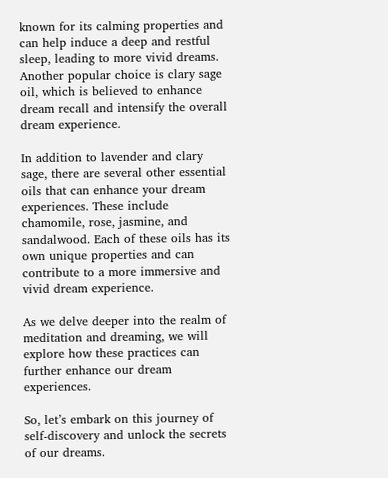known for its calming properties and can help induce a deep and restful sleep, leading to more vivid dreams. Another popular choice is clary sage oil, which is believed to enhance dream recall and intensify the overall dream experience.

In addition to lavender and clary sage, there are several other essential oils that can enhance your dream experiences. These include chamomile, rose, jasmine, and sandalwood. Each of these oils has its own unique properties and can contribute to a more immersive and vivid dream experience.

As we delve deeper into the realm of meditation and dreaming, we will explore how these practices can further enhance our dream experiences.

So, let’s embark on this journey of self-discovery and unlock the secrets of our dreams.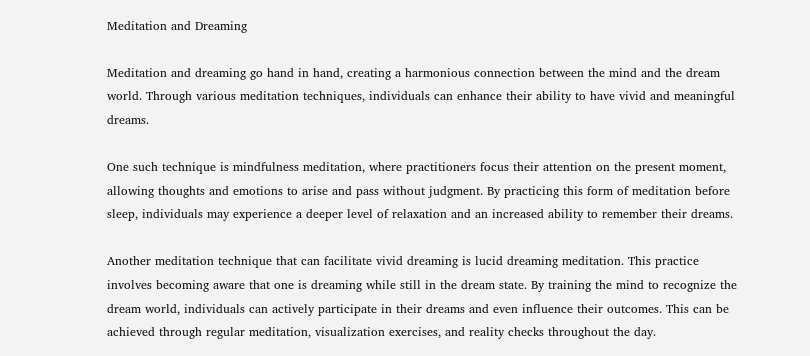Meditation and Dreaming

Meditation and dreaming go hand in hand, creating a harmonious connection between the mind and the dream world. Through various meditation techniques, individuals can enhance their ability to have vivid and meaningful dreams.

One such technique is mindfulness meditation, where practitioners focus their attention on the present moment, allowing thoughts and emotions to arise and pass without judgment. By practicing this form of meditation before sleep, individuals may experience a deeper level of relaxation and an increased ability to remember their dreams.

Another meditation technique that can facilitate vivid dreaming is lucid dreaming meditation. This practice involves becoming aware that one is dreaming while still in the dream state. By training the mind to recognize the dream world, individuals can actively participate in their dreams and even influence their outcomes. This can be achieved through regular meditation, visualization exercises, and reality checks throughout the day.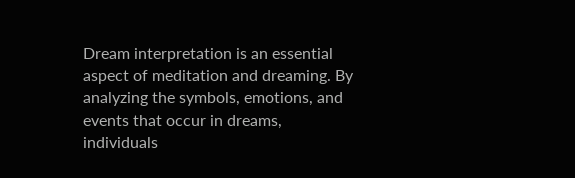Dream interpretation is an essential aspect of meditation and dreaming. By analyzing the symbols, emotions, and events that occur in dreams, individuals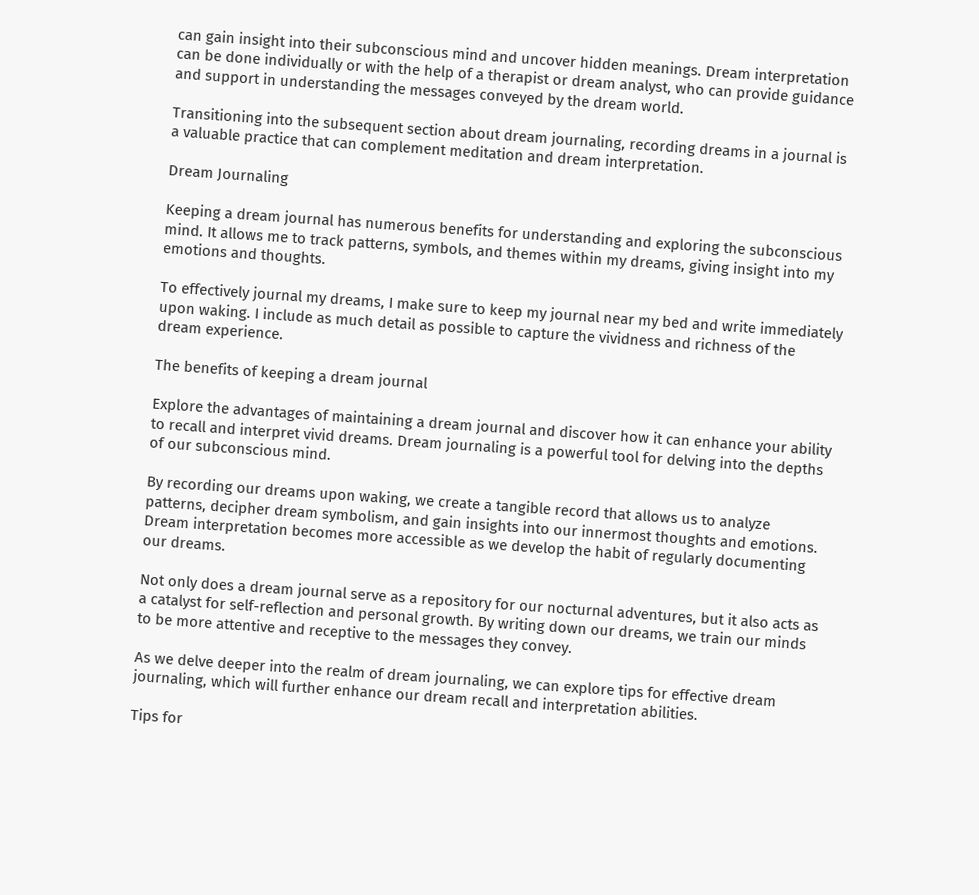can gain insight into their subconscious mind and uncover hidden meanings. Dream interpretation can be done individually or with the help of a therapist or dream analyst, who can provide guidance and support in understanding the messages conveyed by the dream world.

Transitioning into the subsequent section about dream journaling, recording dreams in a journal is a valuable practice that can complement meditation and dream interpretation.

Dream Journaling

Keeping a dream journal has numerous benefits for understanding and exploring the subconscious mind. It allows me to track patterns, symbols, and themes within my dreams, giving insight into my emotions and thoughts.

To effectively journal my dreams, I make sure to keep my journal near my bed and write immediately upon waking. I include as much detail as possible to capture the vividness and richness of the dream experience.

The benefits of keeping a dream journal

Explore the advantages of maintaining a dream journal and discover how it can enhance your ability to recall and interpret vivid dreams. Dream journaling is a powerful tool for delving into the depths of our subconscious mind.

By recording our dreams upon waking, we create a tangible record that allows us to analyze patterns, decipher dream symbolism, and gain insights into our innermost thoughts and emotions. Dream interpretation becomes more accessible as we develop the habit of regularly documenting our dreams.

Not only does a dream journal serve as a repository for our nocturnal adventures, but it also acts as a catalyst for self-reflection and personal growth. By writing down our dreams, we train our minds to be more attentive and receptive to the messages they convey.

As we delve deeper into the realm of dream journaling, we can explore tips for effective dream journaling, which will further enhance our dream recall and interpretation abilities.

Tips for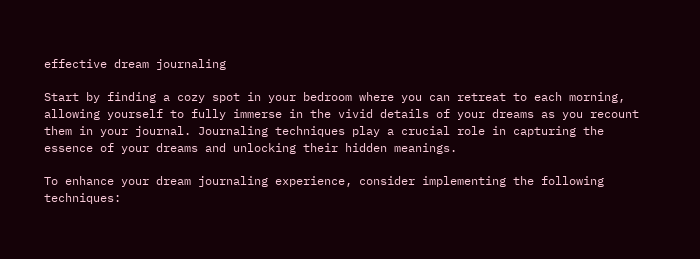effective dream journaling

Start by finding a cozy spot in your bedroom where you can retreat to each morning, allowing yourself to fully immerse in the vivid details of your dreams as you recount them in your journal. Journaling techniques play a crucial role in capturing the essence of your dreams and unlocking their hidden meanings.

To enhance your dream journaling experience, consider implementing the following techniques: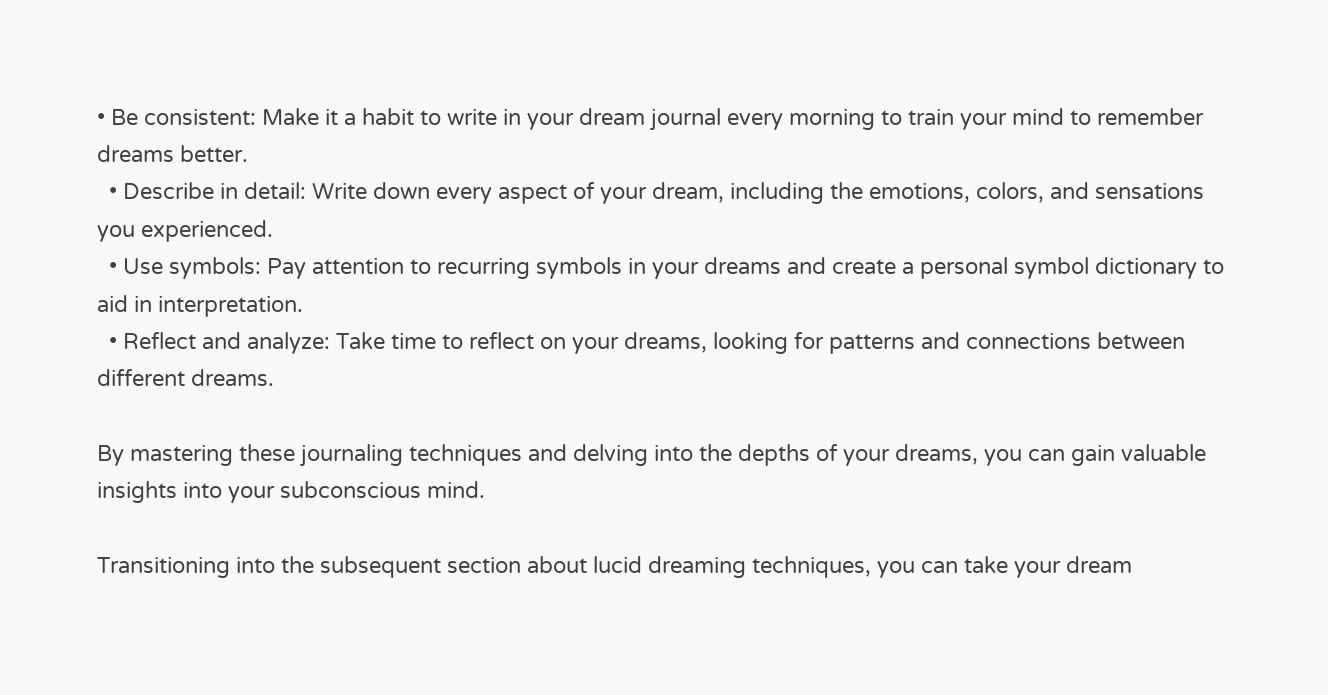• Be consistent: Make it a habit to write in your dream journal every morning to train your mind to remember dreams better.
  • Describe in detail: Write down every aspect of your dream, including the emotions, colors, and sensations you experienced.
  • Use symbols: Pay attention to recurring symbols in your dreams and create a personal symbol dictionary to aid in interpretation.
  • Reflect and analyze: Take time to reflect on your dreams, looking for patterns and connections between different dreams.

By mastering these journaling techniques and delving into the depths of your dreams, you can gain valuable insights into your subconscious mind.

Transitioning into the subsequent section about lucid dreaming techniques, you can take your dream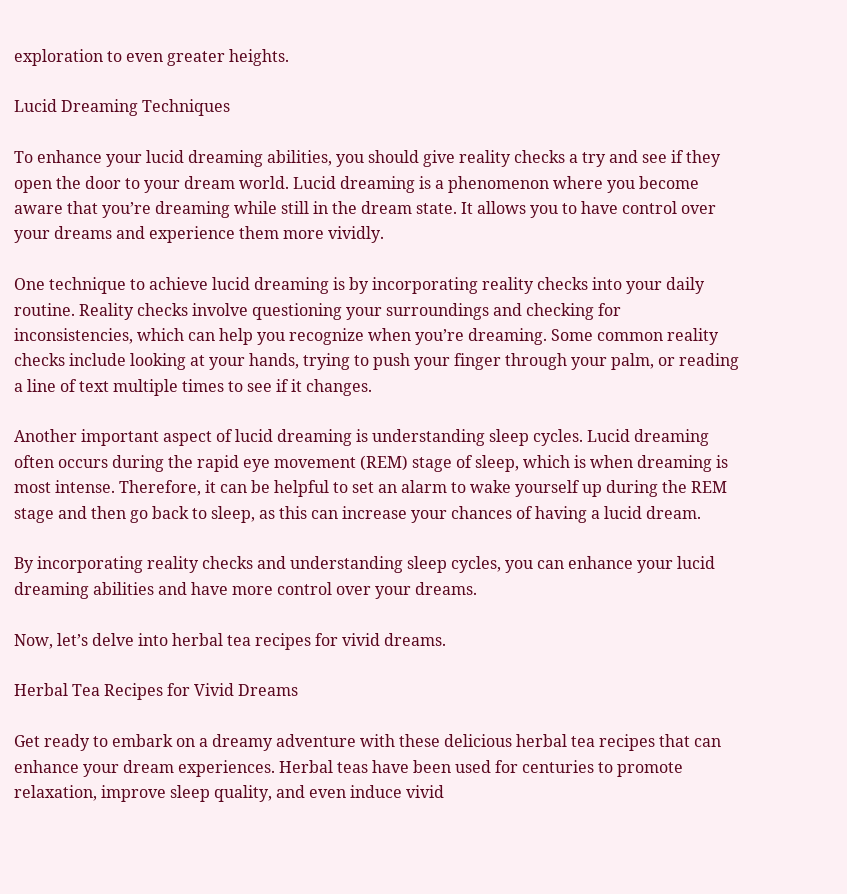exploration to even greater heights.

Lucid Dreaming Techniques

To enhance your lucid dreaming abilities, you should give reality checks a try and see if they open the door to your dream world. Lucid dreaming is a phenomenon where you become aware that you’re dreaming while still in the dream state. It allows you to have control over your dreams and experience them more vividly.

One technique to achieve lucid dreaming is by incorporating reality checks into your daily routine. Reality checks involve questioning your surroundings and checking for inconsistencies, which can help you recognize when you’re dreaming. Some common reality checks include looking at your hands, trying to push your finger through your palm, or reading a line of text multiple times to see if it changes.

Another important aspect of lucid dreaming is understanding sleep cycles. Lucid dreaming often occurs during the rapid eye movement (REM) stage of sleep, which is when dreaming is most intense. Therefore, it can be helpful to set an alarm to wake yourself up during the REM stage and then go back to sleep, as this can increase your chances of having a lucid dream.

By incorporating reality checks and understanding sleep cycles, you can enhance your lucid dreaming abilities and have more control over your dreams.

Now, let’s delve into herbal tea recipes for vivid dreams.

Herbal Tea Recipes for Vivid Dreams

Get ready to embark on a dreamy adventure with these delicious herbal tea recipes that can enhance your dream experiences. Herbal teas have been used for centuries to promote relaxation, improve sleep quality, and even induce vivid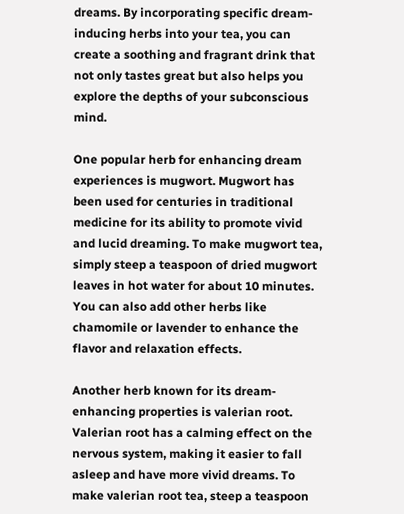dreams. By incorporating specific dream-inducing herbs into your tea, you can create a soothing and fragrant drink that not only tastes great but also helps you explore the depths of your subconscious mind.

One popular herb for enhancing dream experiences is mugwort. Mugwort has been used for centuries in traditional medicine for its ability to promote vivid and lucid dreaming. To make mugwort tea, simply steep a teaspoon of dried mugwort leaves in hot water for about 10 minutes. You can also add other herbs like chamomile or lavender to enhance the flavor and relaxation effects.

Another herb known for its dream-enhancing properties is valerian root. Valerian root has a calming effect on the nervous system, making it easier to fall asleep and have more vivid dreams. To make valerian root tea, steep a teaspoon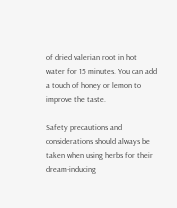of dried valerian root in hot water for 15 minutes. You can add a touch of honey or lemon to improve the taste.

Safety precautions and considerations should always be taken when using herbs for their dream-inducing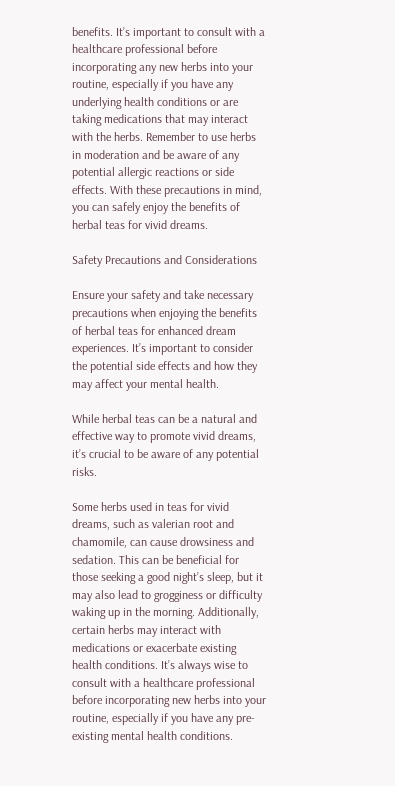benefits. It’s important to consult with a healthcare professional before incorporating any new herbs into your routine, especially if you have any underlying health conditions or are taking medications that may interact with the herbs. Remember to use herbs in moderation and be aware of any potential allergic reactions or side effects. With these precautions in mind, you can safely enjoy the benefits of herbal teas for vivid dreams.

Safety Precautions and Considerations

Ensure your safety and take necessary precautions when enjoying the benefits of herbal teas for enhanced dream experiences. It’s important to consider the potential side effects and how they may affect your mental health.

While herbal teas can be a natural and effective way to promote vivid dreams, it’s crucial to be aware of any potential risks.

Some herbs used in teas for vivid dreams, such as valerian root and chamomile, can cause drowsiness and sedation. This can be beneficial for those seeking a good night’s sleep, but it may also lead to grogginess or difficulty waking up in the morning. Additionally, certain herbs may interact with medications or exacerbate existing health conditions. It’s always wise to consult with a healthcare professional before incorporating new herbs into your routine, especially if you have any pre-existing mental health conditions.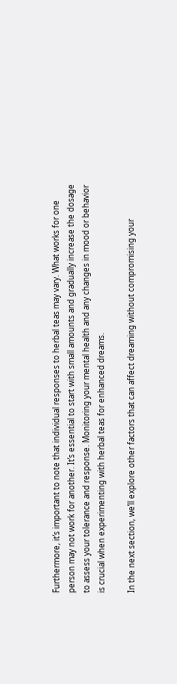Furthermore, it’s important to note that individual responses to herbal teas may vary. What works for one person may not work for another. It’s essential to start with small amounts and gradually increase the dosage to assess your tolerance and response. Monitoring your mental health and any changes in mood or behavior is crucial when experimenting with herbal teas for enhanced dreams.

In the next section, we’ll explore other factors that can affect dreaming without compromising your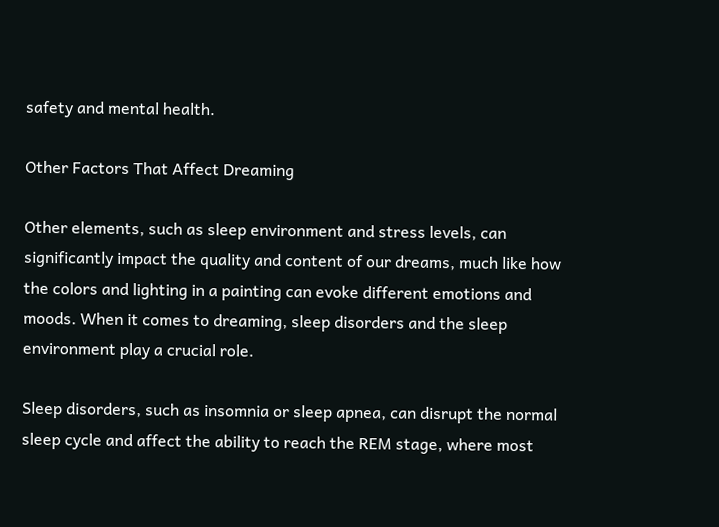safety and mental health.

Other Factors That Affect Dreaming

Other elements, such as sleep environment and stress levels, can significantly impact the quality and content of our dreams, much like how the colors and lighting in a painting can evoke different emotions and moods. When it comes to dreaming, sleep disorders and the sleep environment play a crucial role.

Sleep disorders, such as insomnia or sleep apnea, can disrupt the normal sleep cycle and affect the ability to reach the REM stage, where most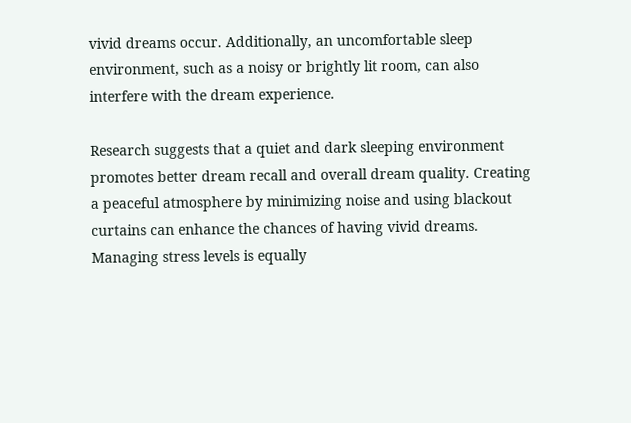vivid dreams occur. Additionally, an uncomfortable sleep environment, such as a noisy or brightly lit room, can also interfere with the dream experience.

Research suggests that a quiet and dark sleeping environment promotes better dream recall and overall dream quality. Creating a peaceful atmosphere by minimizing noise and using blackout curtains can enhance the chances of having vivid dreams. Managing stress levels is equally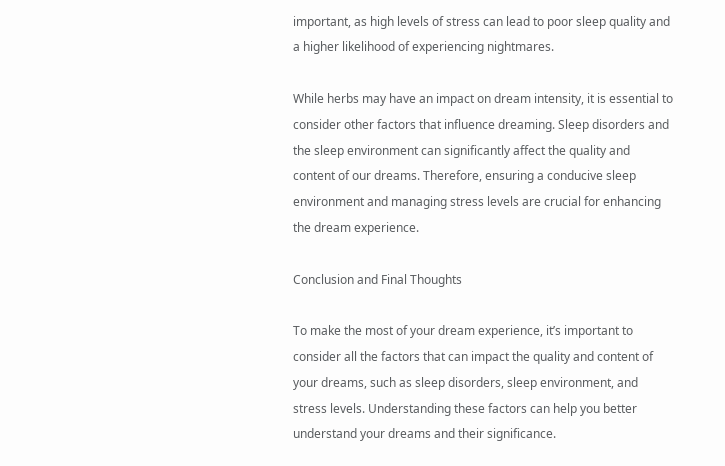important, as high levels of stress can lead to poor sleep quality and a higher likelihood of experiencing nightmares.

While herbs may have an impact on dream intensity, it is essential to consider other factors that influence dreaming. Sleep disorders and the sleep environment can significantly affect the quality and content of our dreams. Therefore, ensuring a conducive sleep environment and managing stress levels are crucial for enhancing the dream experience.

Conclusion and Final Thoughts

To make the most of your dream experience, it’s important to consider all the factors that can impact the quality and content of your dreams, such as sleep disorders, sleep environment, and stress levels. Understanding these factors can help you better understand your dreams and their significance.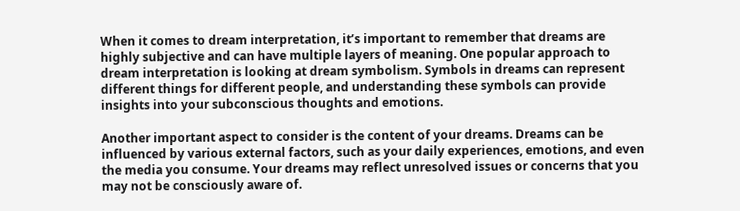When it comes to dream interpretation, it’s important to remember that dreams are highly subjective and can have multiple layers of meaning. One popular approach to dream interpretation is looking at dream symbolism. Symbols in dreams can represent different things for different people, and understanding these symbols can provide insights into your subconscious thoughts and emotions.

Another important aspect to consider is the content of your dreams. Dreams can be influenced by various external factors, such as your daily experiences, emotions, and even the media you consume. Your dreams may reflect unresolved issues or concerns that you may not be consciously aware of.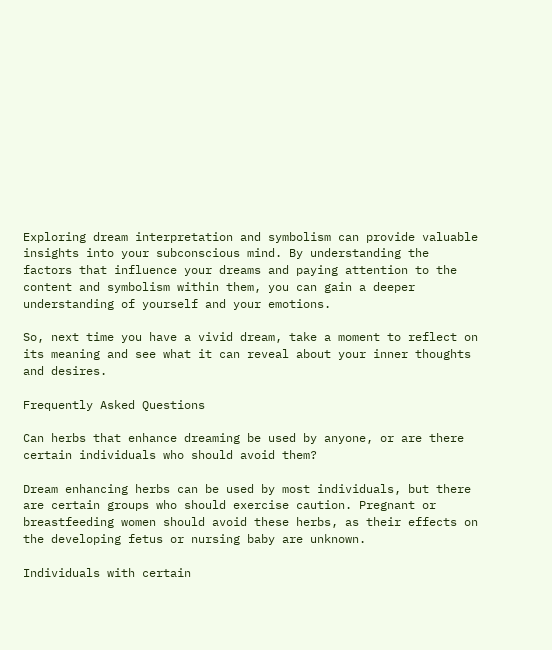Exploring dream interpretation and symbolism can provide valuable insights into your subconscious mind. By understanding the factors that influence your dreams and paying attention to the content and symbolism within them, you can gain a deeper understanding of yourself and your emotions.

So, next time you have a vivid dream, take a moment to reflect on its meaning and see what it can reveal about your inner thoughts and desires.

Frequently Asked Questions

Can herbs that enhance dreaming be used by anyone, or are there certain individuals who should avoid them?

Dream enhancing herbs can be used by most individuals, but there are certain groups who should exercise caution. Pregnant or breastfeeding women should avoid these herbs, as their effects on the developing fetus or nursing baby are unknown.

Individuals with certain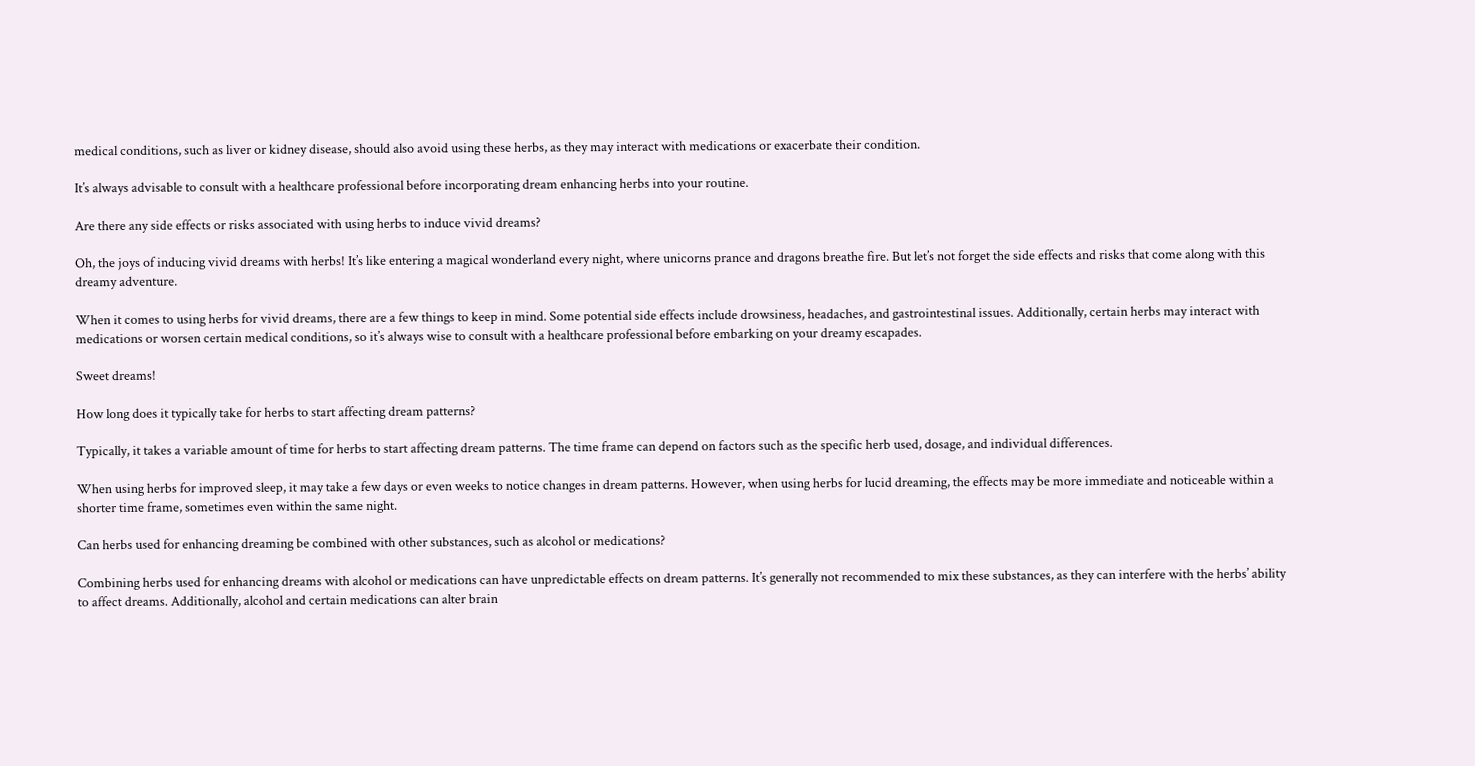medical conditions, such as liver or kidney disease, should also avoid using these herbs, as they may interact with medications or exacerbate their condition.

It’s always advisable to consult with a healthcare professional before incorporating dream enhancing herbs into your routine.

Are there any side effects or risks associated with using herbs to induce vivid dreams?

Oh, the joys of inducing vivid dreams with herbs! It’s like entering a magical wonderland every night, where unicorns prance and dragons breathe fire. But let’s not forget the side effects and risks that come along with this dreamy adventure.

When it comes to using herbs for vivid dreams, there are a few things to keep in mind. Some potential side effects include drowsiness, headaches, and gastrointestinal issues. Additionally, certain herbs may interact with medications or worsen certain medical conditions, so it’s always wise to consult with a healthcare professional before embarking on your dreamy escapades.

Sweet dreams!

How long does it typically take for herbs to start affecting dream patterns?

Typically, it takes a variable amount of time for herbs to start affecting dream patterns. The time frame can depend on factors such as the specific herb used, dosage, and individual differences.

When using herbs for improved sleep, it may take a few days or even weeks to notice changes in dream patterns. However, when using herbs for lucid dreaming, the effects may be more immediate and noticeable within a shorter time frame, sometimes even within the same night.

Can herbs used for enhancing dreaming be combined with other substances, such as alcohol or medications?

Combining herbs used for enhancing dreams with alcohol or medications can have unpredictable effects on dream patterns. It’s generally not recommended to mix these substances, as they can interfere with the herbs’ ability to affect dreams. Additionally, alcohol and certain medications can alter brain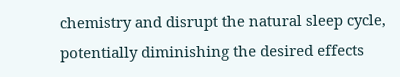chemistry and disrupt the natural sleep cycle, potentially diminishing the desired effects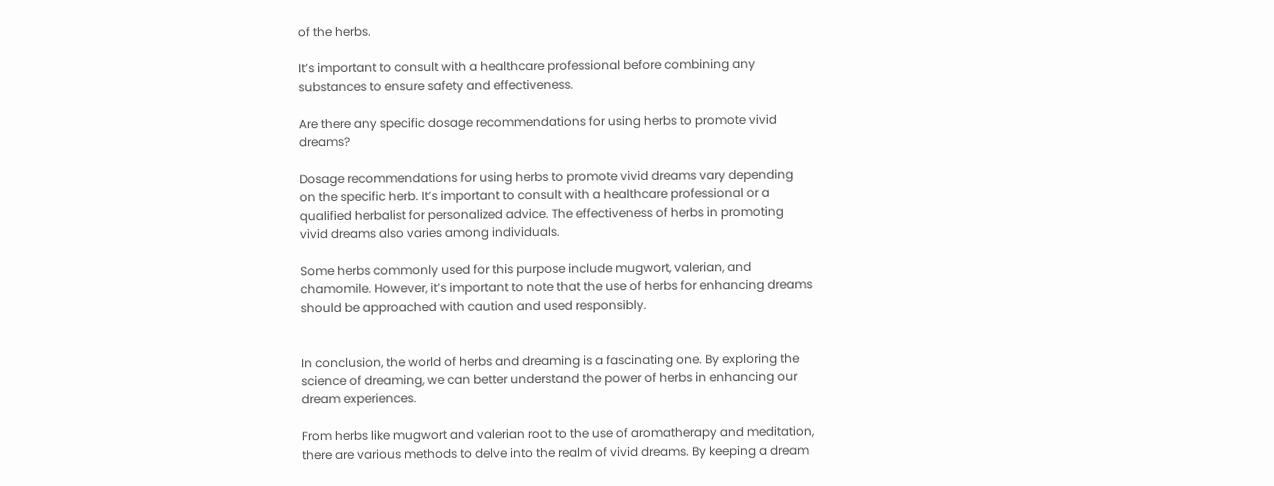of the herbs.

It’s important to consult with a healthcare professional before combining any substances to ensure safety and effectiveness.

Are there any specific dosage recommendations for using herbs to promote vivid dreams?

Dosage recommendations for using herbs to promote vivid dreams vary depending on the specific herb. It’s important to consult with a healthcare professional or a qualified herbalist for personalized advice. The effectiveness of herbs in promoting vivid dreams also varies among individuals.

Some herbs commonly used for this purpose include mugwort, valerian, and chamomile. However, it’s important to note that the use of herbs for enhancing dreams should be approached with caution and used responsibly.


In conclusion, the world of herbs and dreaming is a fascinating one. By exploring the science of dreaming, we can better understand the power of herbs in enhancing our dream experiences.

From herbs like mugwort and valerian root to the use of aromatherapy and meditation, there are various methods to delve into the realm of vivid dreams. By keeping a dream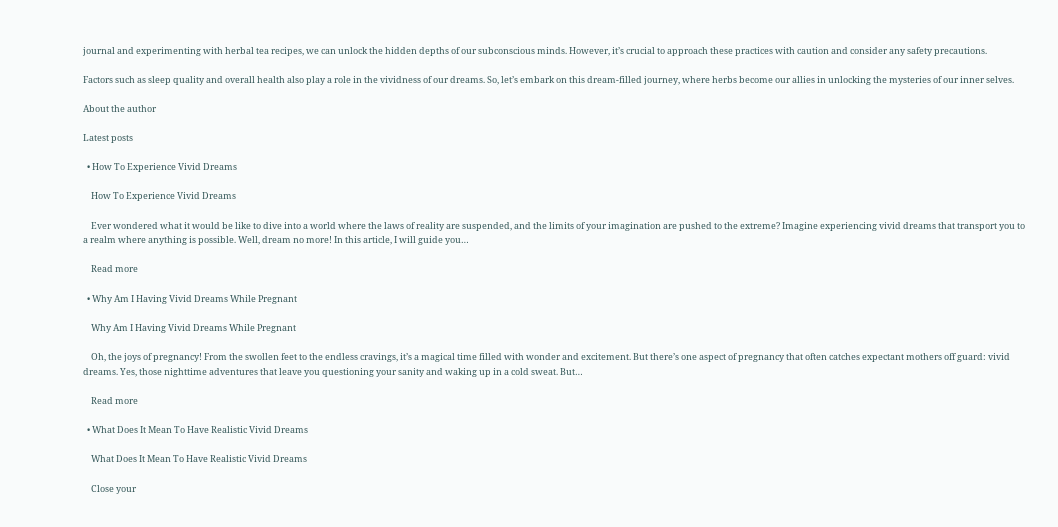journal and experimenting with herbal tea recipes, we can unlock the hidden depths of our subconscious minds. However, it’s crucial to approach these practices with caution and consider any safety precautions.

Factors such as sleep quality and overall health also play a role in the vividness of our dreams. So, let’s embark on this dream-filled journey, where herbs become our allies in unlocking the mysteries of our inner selves.

About the author

Latest posts

  • How To Experience Vivid Dreams

    How To Experience Vivid Dreams

    Ever wondered what it would be like to dive into a world where the laws of reality are suspended, and the limits of your imagination are pushed to the extreme? Imagine experiencing vivid dreams that transport you to a realm where anything is possible. Well, dream no more! In this article, I will guide you…

    Read more

  • Why Am I Having Vivid Dreams While Pregnant

    Why Am I Having Vivid Dreams While Pregnant

    Oh, the joys of pregnancy! From the swollen feet to the endless cravings, it’s a magical time filled with wonder and excitement. But there’s one aspect of pregnancy that often catches expectant mothers off guard: vivid dreams. Yes, those nighttime adventures that leave you questioning your sanity and waking up in a cold sweat. But…

    Read more

  • What Does It Mean To Have Realistic Vivid Dreams

    What Does It Mean To Have Realistic Vivid Dreams

    Close your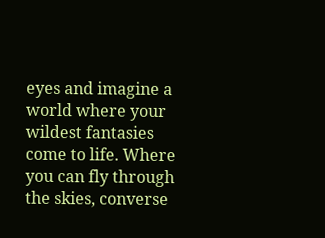eyes and imagine a world where your wildest fantasies come to life. Where you can fly through the skies, converse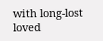with long-lost loved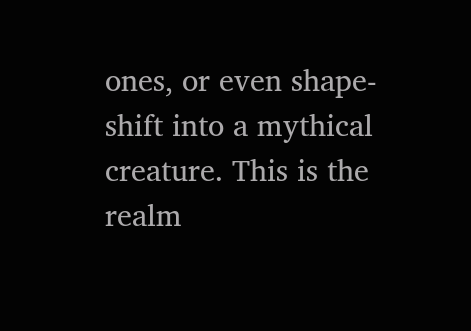ones, or even shape-shift into a mythical creature. This is the realm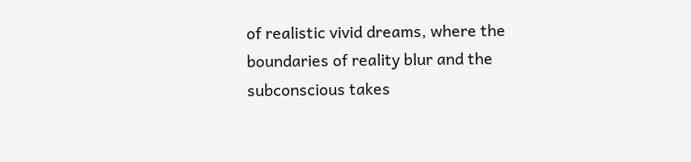of realistic vivid dreams, where the boundaries of reality blur and the subconscious takes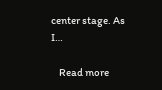center stage. As I…

    Read more